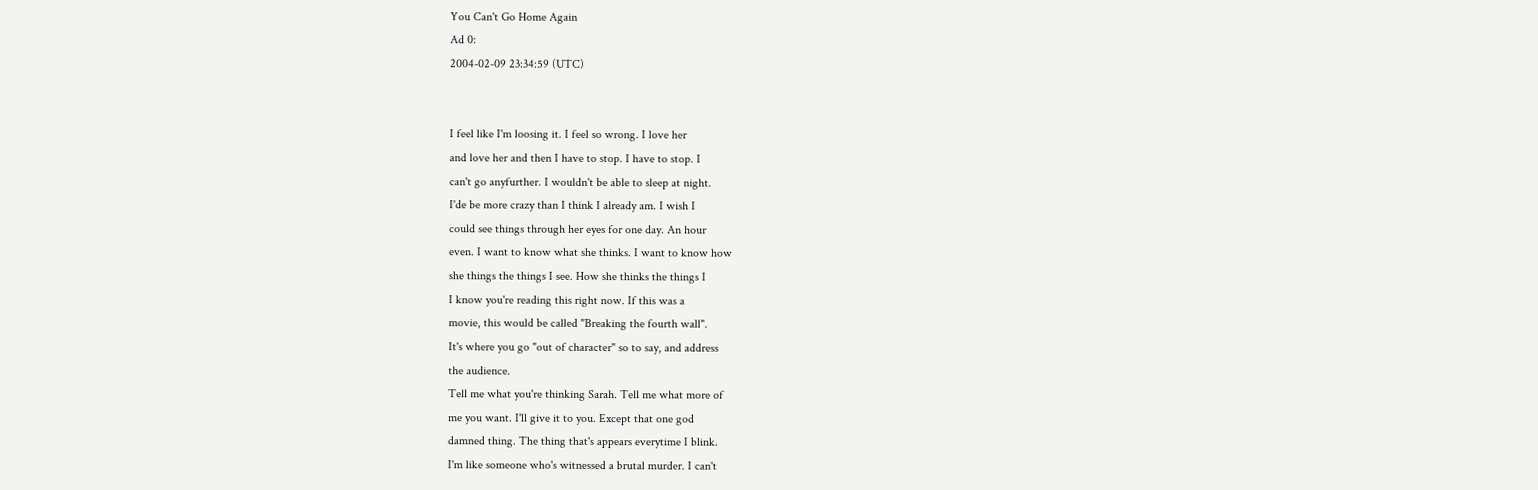You Can't Go Home Again
Ad 0:
2004-02-09 23:34:59 (UTC)


I feel like I'm loosing it. I feel so wrong. I love her
and love her and then I have to stop. I have to stop. I
can't go anyfurther. I wouldn't be able to sleep at night.
I'de be more crazy than I think I already am. I wish I
could see things through her eyes for one day. An hour
even. I want to know what she thinks. I want to know how
she things the things I see. How she thinks the things I
I know you're reading this right now. If this was a
movie, this would be called "Breaking the fourth wall".
It's where you go "out of character" so to say, and address
the audience.
Tell me what you're thinking Sarah. Tell me what more of
me you want. I'll give it to you. Except that one god
damned thing. The thing that's appears everytime I blink.
I'm like someone who's witnessed a brutal murder. I can't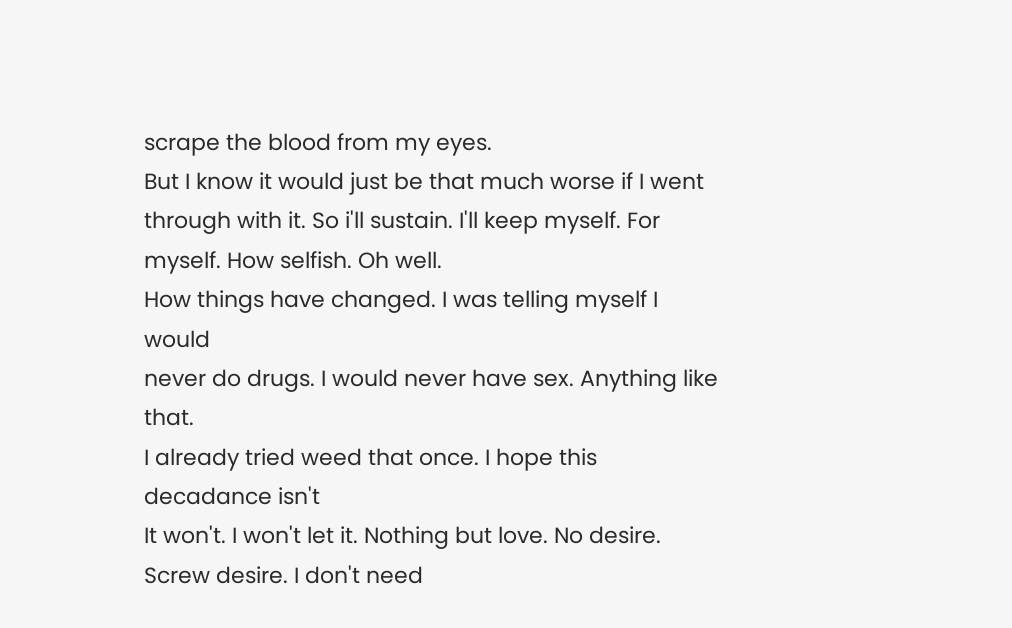scrape the blood from my eyes.
But I know it would just be that much worse if I went
through with it. So i'll sustain. I'll keep myself. For
myself. How selfish. Oh well.
How things have changed. I was telling myself I would
never do drugs. I would never have sex. Anything like that.
I already tried weed that once. I hope this decadance isn't
It won't. I won't let it. Nothing but love. No desire.
Screw desire. I don't need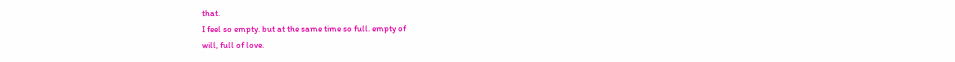that.
I feel so empty. but at the same time so full. empty of
will, full of love.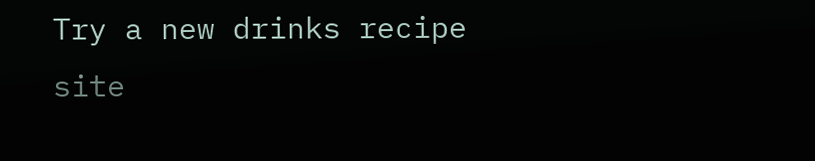Try a new drinks recipe site